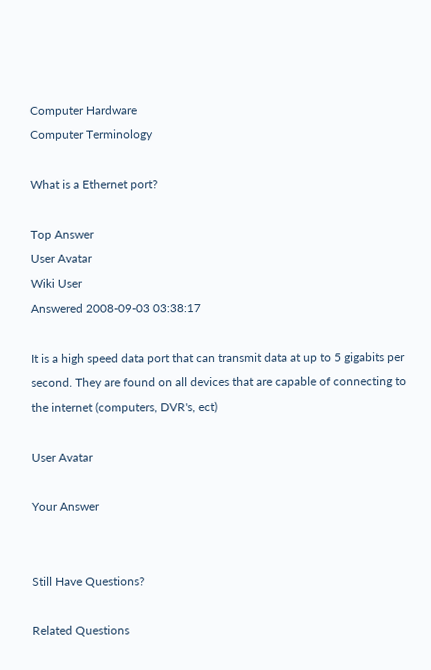Computer Hardware
Computer Terminology

What is a Ethernet port?

Top Answer
User Avatar
Wiki User
Answered 2008-09-03 03:38:17

It is a high speed data port that can transmit data at up to 5 gigabits per second. They are found on all devices that are capable of connecting to the internet (computers, DVR's, ect)

User Avatar

Your Answer


Still Have Questions?

Related Questions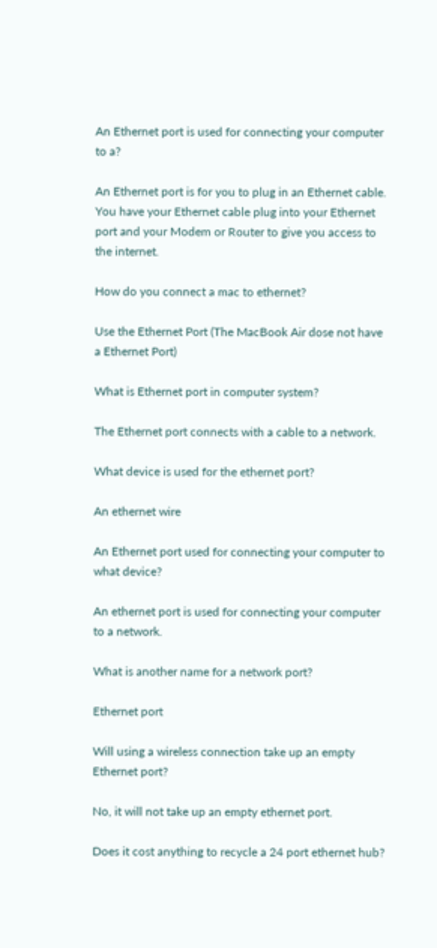An Ethernet port is used for connecting your computer to a?

An Ethernet port is for you to plug in an Ethernet cable. You have your Ethernet cable plug into your Ethernet port and your Modem or Router to give you access to the internet.

How do you connect a mac to ethernet?

Use the Ethernet Port (The MacBook Air dose not have a Ethernet Port)

What is Ethernet port in computer system?

The Ethernet port connects with a cable to a network.

What device is used for the ethernet port?

An ethernet wire

An Ethernet port used for connecting your computer to what device?

An ethernet port is used for connecting your computer to a network.

What is another name for a network port?

Ethernet port

Will using a wireless connection take up an empty Ethernet port?

No, it will not take up an empty ethernet port.

Does it cost anything to recycle a 24 port ethernet hub?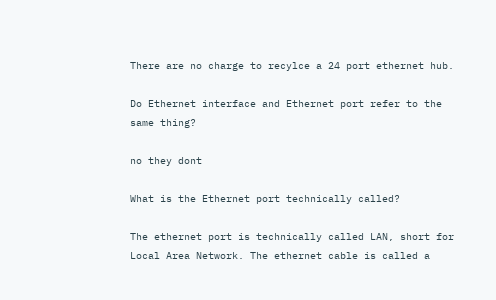There are no charge to recylce a 24 port ethernet hub.

Do Ethernet interface and Ethernet port refer to the same thing?

no they dont

What is the Ethernet port technically called?

The ethernet port is technically called LAN, short for Local Area Network. The ethernet cable is called a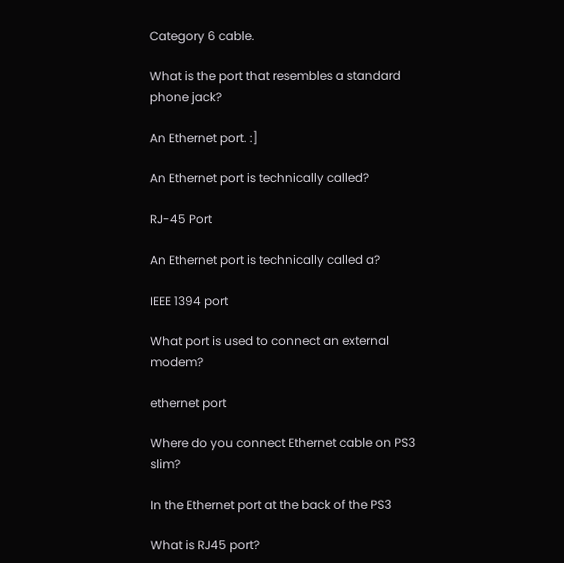Category 6 cable.

What is the port that resembles a standard phone jack?

An Ethernet port. :]

An Ethernet port is technically called?

RJ-45 Port

An Ethernet port is technically called a?

IEEE 1394 port

What port is used to connect an external modem?

ethernet port

Where do you connect Ethernet cable on PS3 slim?

In the Ethernet port at the back of the PS3

What is RJ45 port?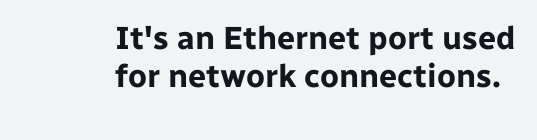It's an Ethernet port used for network connections.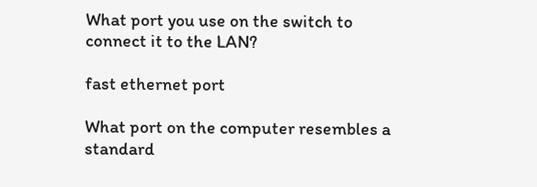What port you use on the switch to connect it to the LAN?

fast ethernet port

What port on the computer resembles a standard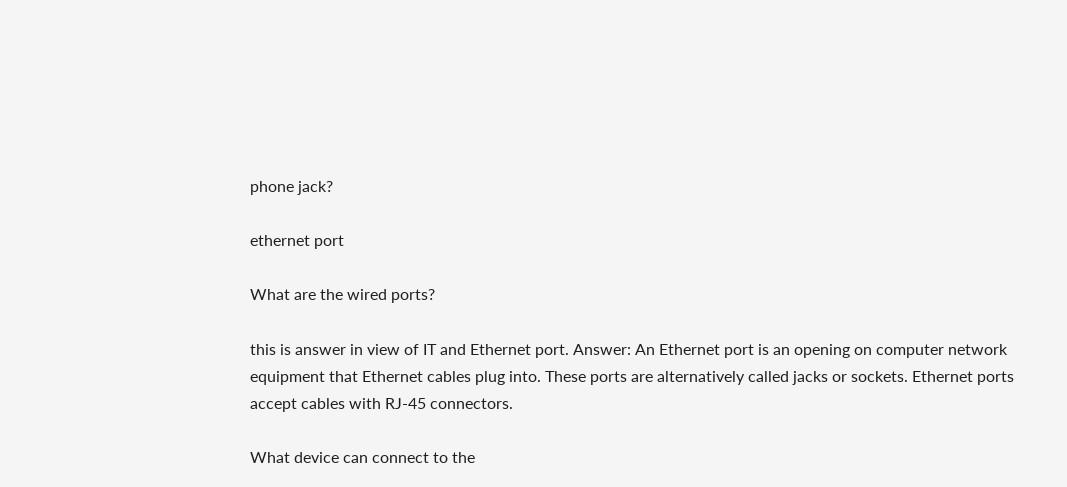phone jack?

ethernet port

What are the wired ports?

this is answer in view of IT and Ethernet port. Answer: An Ethernet port is an opening on computer network equipment that Ethernet cables plug into. These ports are alternatively called jacks or sockets. Ethernet ports accept cables with RJ-45 connectors.

What device can connect to the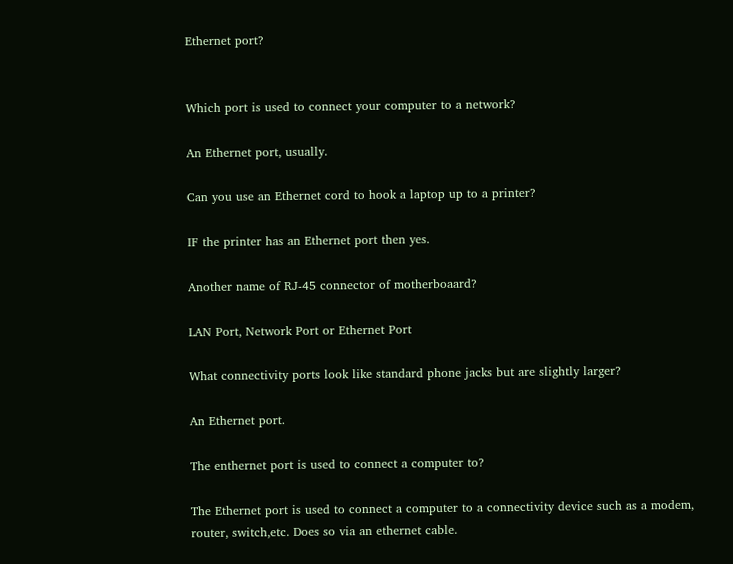Ethernet port?


Which port is used to connect your computer to a network?

An Ethernet port, usually.

Can you use an Ethernet cord to hook a laptop up to a printer?

IF the printer has an Ethernet port then yes.

Another name of RJ-45 connector of motherboaard?

LAN Port, Network Port or Ethernet Port

What connectivity ports look like standard phone jacks but are slightly larger?

An Ethernet port.

The enthernet port is used to connect a computer to?

The Ethernet port is used to connect a computer to a connectivity device such as a modem, router, switch,etc. Does so via an ethernet cable.